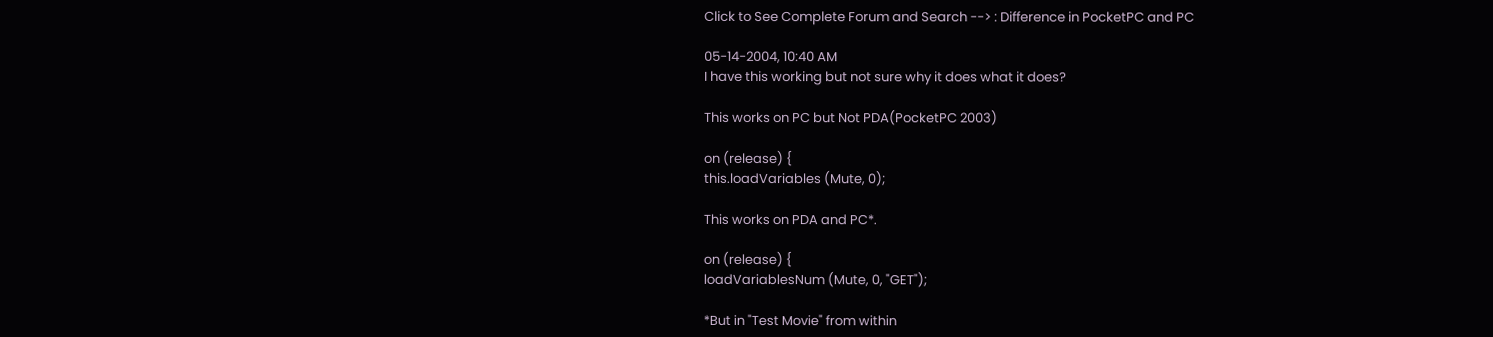Click to See Complete Forum and Search --> : Difference in PocketPC and PC

05-14-2004, 10:40 AM
I have this working but not sure why it does what it does?

This works on PC but Not PDA(PocketPC 2003)

on (release) {
this.loadVariables (Mute, 0);

This works on PDA and PC*.

on (release) {
loadVariablesNum (Mute, 0, "GET");

*But in "Test Movie" from within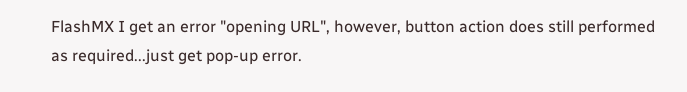FlashMX I get an error "opening URL", however, button action does still performed as required...just get pop-up error.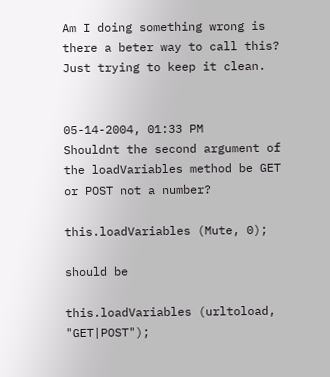Am I doing something wrong is there a beter way to call this? Just trying to keep it clean.


05-14-2004, 01:33 PM
Shouldnt the second argument of the loadVariables method be GET or POST not a number?

this.loadVariables (Mute, 0);

should be

this.loadVariables (urltoload, "GET|POST");